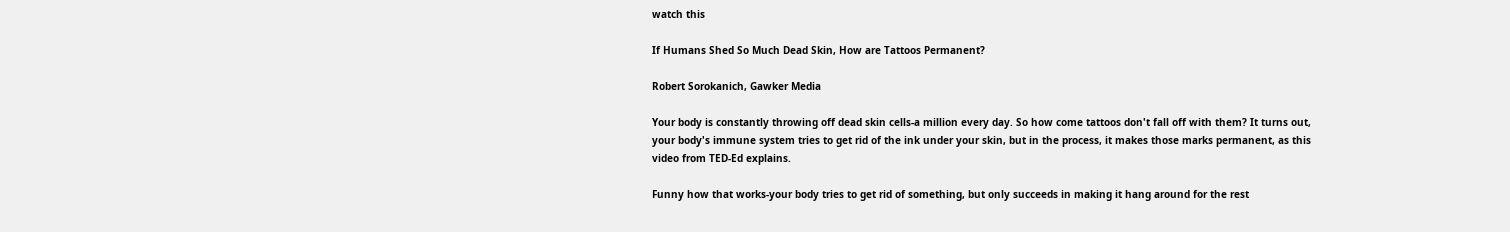watch this

If Humans Shed So Much Dead Skin, How are Tattoos Permanent?

Robert Sorokanich, Gawker Media

Your body is constantly throwing off dead skin cells-a million every day. So how come tattoos don't fall off with them? It turns out, your body's immune system tries to get rid of the ink under your skin, but in the process, it makes those marks permanent, as this video from TED-Ed explains.

Funny how that works-your body tries to get rid of something, but only succeeds in making it hang around for the rest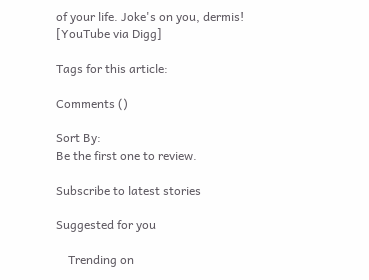of your life. Joke's on you, dermis! [YouTube via Digg]

Tags for this article:

Comments ()

Sort By:
Be the first one to review.

Subscribe to latest stories

Suggested for you

    Trending on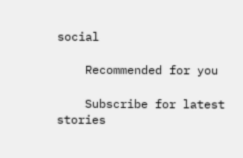social

    Recommended for you

    Subscribe for latest stories